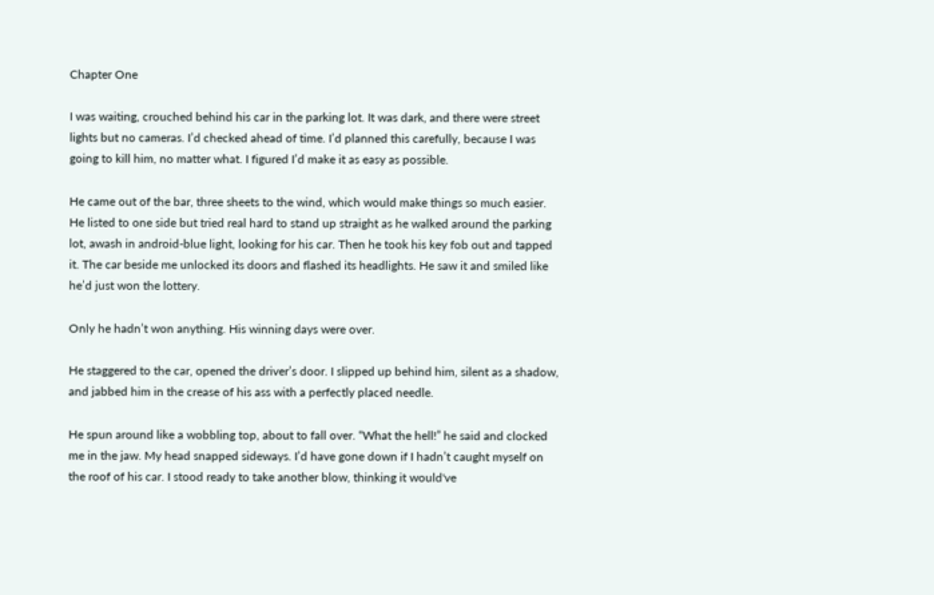Chapter One

I was waiting, crouched behind his car in the parking lot. It was dark, and there were street lights but no cameras. I’d checked ahead of time. I’d planned this carefully, because I was going to kill him, no matter what. I figured I’d make it as easy as possible.

He came out of the bar, three sheets to the wind, which would make things so much easier. He listed to one side but tried real hard to stand up straight as he walked around the parking lot, awash in android-blue light, looking for his car. Then he took his key fob out and tapped it. The car beside me unlocked its doors and flashed its headlights. He saw it and smiled like he’d just won the lottery.

Only he hadn’t won anything. His winning days were over.

He staggered to the car, opened the driver’s door. I slipped up behind him, silent as a shadow, and jabbed him in the crease of his ass with a perfectly placed needle.

He spun around like a wobbling top, about to fall over. “What the hell!” he said and clocked me in the jaw. My head snapped sideways. I’d have gone down if I hadn’t caught myself on the roof of his car. I stood ready to take another blow, thinking it would've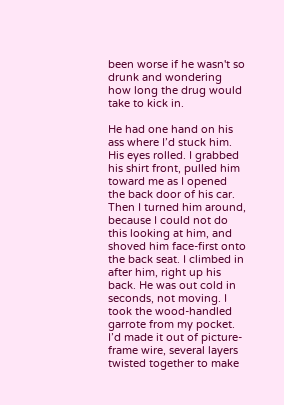been worse if he wasn't so drunk and wondering how long the drug would take to kick in.

He had one hand on his ass where I’d stuck him. His eyes rolled. I grabbed his shirt front, pulled him toward me as I opened the back door of his car. Then I turned him around, because I could not do this looking at him, and shoved him face-first onto the back seat. I climbed in after him, right up his back. He was out cold in seconds, not moving. I took the wood-handled garrote from my pocket. I’d made it out of picture-frame wire, several layers twisted together to make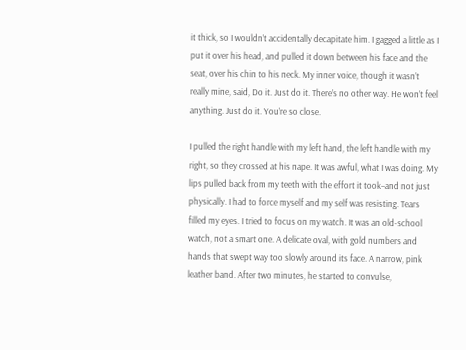it thick, so I wouldn’t accidentally decapitate him. I gagged a little as I put it over his head, and pulled it down between his face and the seat, over his chin to his neck. My inner voice, though it wasn’t really mine, said, Do it. Just do it. There’s no other way. He won’t feel anything. Just do it. You’re so close.

I pulled the right handle with my left hand, the left handle with my right, so they crossed at his nape. It was awful, what I was doing. My lips pulled back from my teeth with the effort it took–and not just physically. I had to force myself and my self was resisting. Tears filled my eyes. I tried to focus on my watch. It was an old-school watch, not a smart one. A delicate oval, with gold numbers and hands that swept way too slowly around its face. A narrow, pink leather band. After two minutes, he started to convulse,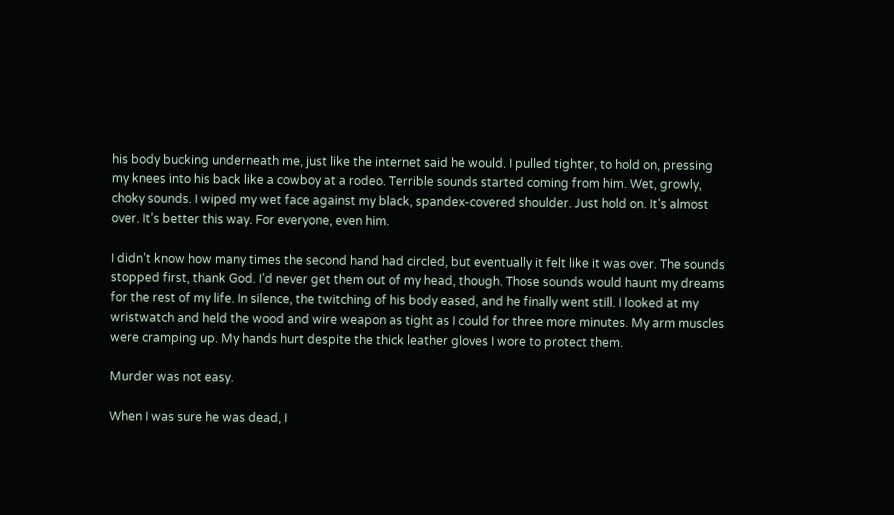his body bucking underneath me, just like the internet said he would. I pulled tighter, to hold on, pressing my knees into his back like a cowboy at a rodeo. Terrible sounds started coming from him. Wet, growly, choky sounds. I wiped my wet face against my black, spandex-covered shoulder. Just hold on. It’s almost over. It’s better this way. For everyone, even him.

I didn’t know how many times the second hand had circled, but eventually it felt like it was over. The sounds stopped first, thank God. I’d never get them out of my head, though. Those sounds would haunt my dreams for the rest of my life. In silence, the twitching of his body eased, and he finally went still. I looked at my wristwatch and held the wood and wire weapon as tight as I could for three more minutes. My arm muscles were cramping up. My hands hurt despite the thick leather gloves I wore to protect them.

Murder was not easy.

When I was sure he was dead, I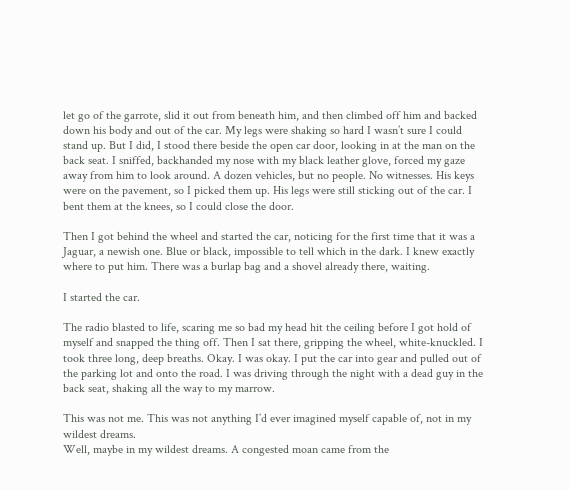let go of the garrote, slid it out from beneath him, and then climbed off him and backed down his body and out of the car. My legs were shaking so hard I wasn’t sure I could stand up. But I did, I stood there beside the open car door, looking in at the man on the back seat. I sniffed, backhanded my nose with my black leather glove, forced my gaze away from him to look around. A dozen vehicles, but no people. No witnesses. His keys were on the pavement, so I picked them up. His legs were still sticking out of the car. I bent them at the knees, so I could close the door.

Then I got behind the wheel and started the car, noticing for the first time that it was a Jaguar, a newish one. Blue or black, impossible to tell which in the dark. I knew exactly where to put him. There was a burlap bag and a shovel already there, waiting.

I started the car.

The radio blasted to life, scaring me so bad my head hit the ceiling before I got hold of myself and snapped the thing off. Then I sat there, gripping the wheel, white-knuckled. I took three long, deep breaths. Okay. I was okay. I put the car into gear and pulled out of the parking lot and onto the road. I was driving through the night with a dead guy in the back seat, shaking all the way to my marrow.

This was not me. This was not anything I’d ever imagined myself capable of, not in my wildest dreams.
Well, maybe in my wildest dreams. A congested moan came from the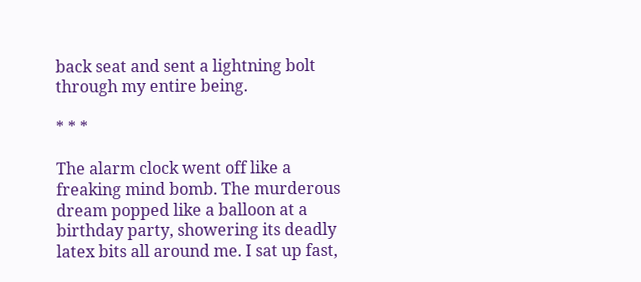back seat and sent a lightning bolt through my entire being.

* * *

The alarm clock went off like a freaking mind bomb. The murderous dream popped like a balloon at a birthday party, showering its deadly latex bits all around me. I sat up fast,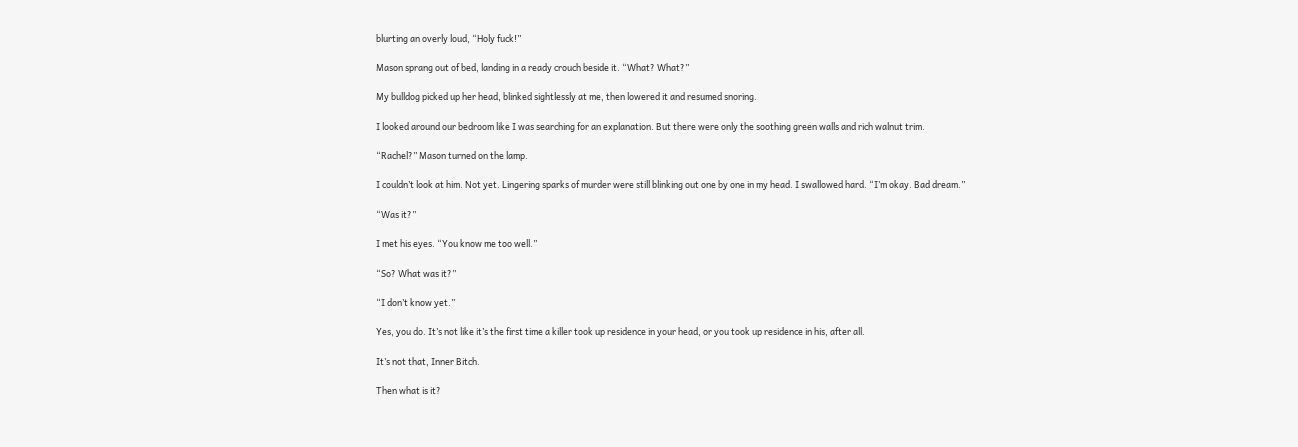blurting an overly loud, “Holy fuck!”

Mason sprang out of bed, landing in a ready crouch beside it. “What? What?”

My bulldog picked up her head, blinked sightlessly at me, then lowered it and resumed snoring.

I looked around our bedroom like I was searching for an explanation. But there were only the soothing green walls and rich walnut trim.

“Rachel?” Mason turned on the lamp.

I couldn’t look at him. Not yet. Lingering sparks of murder were still blinking out one by one in my head. I swallowed hard. “I’m okay. Bad dream.”

“Was it?”

I met his eyes. “You know me too well.”

“So? What was it?”

“I don’t know yet.”

Yes, you do. It’s not like it’s the first time a killer took up residence in your head, or you took up residence in his, after all.

It’s not that, Inner Bitch.

Then what is it?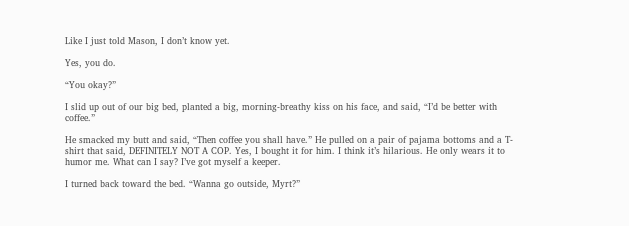Like I just told Mason, I don’t know yet.

Yes, you do.

“You okay?”

I slid up out of our big bed, planted a big, morning-breathy kiss on his face, and said, “I’d be better with coffee.”

He smacked my butt and said, “Then coffee you shall have.” He pulled on a pair of pajama bottoms and a T-shirt that said, DEFINITELY NOT A COP. Yes, I bought it for him. I think it’s hilarious. He only wears it to humor me. What can I say? I’ve got myself a keeper.

I turned back toward the bed. “Wanna go outside, Myrt?”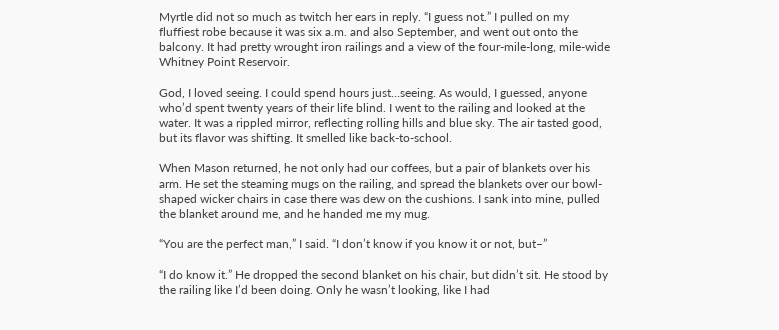Myrtle did not so much as twitch her ears in reply. “I guess not.” I pulled on my fluffiest robe because it was six a.m. and also September, and went out onto the balcony. It had pretty wrought iron railings and a view of the four-mile-long, mile-wide Whitney Point Reservoir.

God, I loved seeing. I could spend hours just…seeing. As would, I guessed, anyone who’d spent twenty years of their life blind. I went to the railing and looked at the water. It was a rippled mirror, reflecting rolling hills and blue sky. The air tasted good, but its flavor was shifting. It smelled like back-to-school.

When Mason returned, he not only had our coffees, but a pair of blankets over his arm. He set the steaming mugs on the railing, and spread the blankets over our bowl-shaped wicker chairs in case there was dew on the cushions. I sank into mine, pulled the blanket around me, and he handed me my mug.

“You are the perfect man,” I said. “I don’t know if you know it or not, but–”

“I do know it.” He dropped the second blanket on his chair, but didn’t sit. He stood by the railing like I’d been doing. Only he wasn’t looking, like I had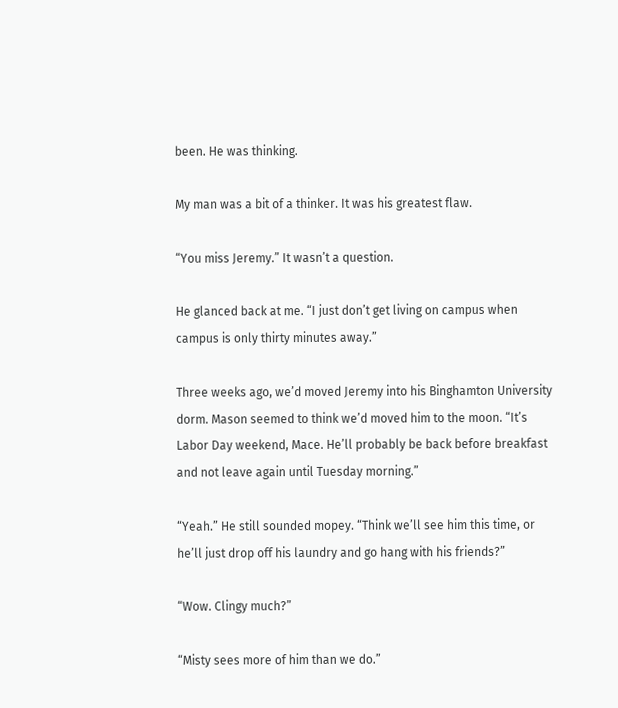been. He was thinking.

My man was a bit of a thinker. It was his greatest flaw.

“You miss Jeremy.” It wasn’t a question.

He glanced back at me. “I just don’t get living on campus when campus is only thirty minutes away.”

Three weeks ago, we’d moved Jeremy into his Binghamton University dorm. Mason seemed to think we’d moved him to the moon. “It’s Labor Day weekend, Mace. He’ll probably be back before breakfast and not leave again until Tuesday morning.”

“Yeah.” He still sounded mopey. “Think we’ll see him this time, or he’ll just drop off his laundry and go hang with his friends?”

“Wow. Clingy much?”

“Misty sees more of him than we do.”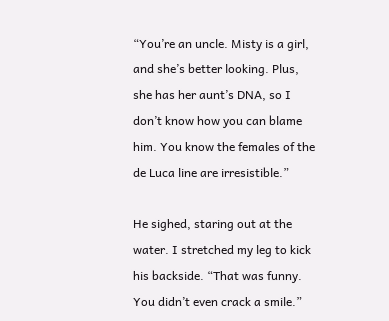“You’re an uncle. Misty is a girl, and she’s better looking. Plus, she has her aunt’s DNA, so I don’t know how you can blame him. You know the females of the de Luca line are irresistible.”

He sighed, staring out at the water. I stretched my leg to kick his backside. “That was funny. You didn’t even crack a smile.”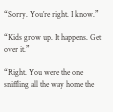“Sorry. You’re right. I know.”

“Kids grow up. It happens. Get over it.”

“Right. You were the one sniffling all the way home the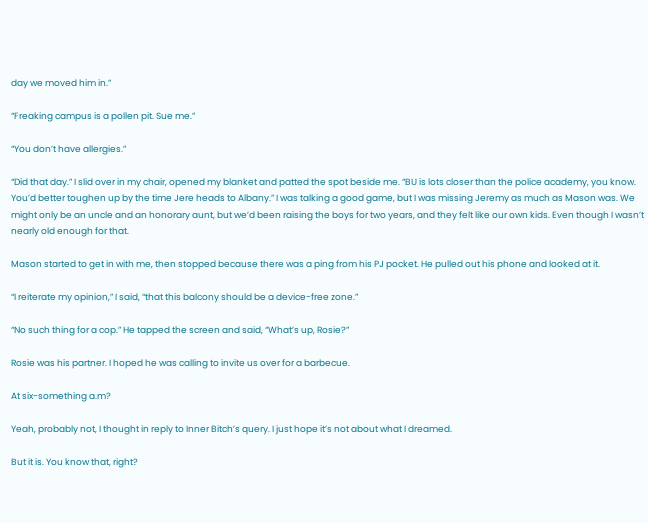day we moved him in.”

“Freaking campus is a pollen pit. Sue me.”

“You don’t have allergies.”

“Did that day.” I slid over in my chair, opened my blanket and patted the spot beside me. “BU is lots closer than the police academy, you know. You’d better toughen up by the time Jere heads to Albany.” I was talking a good game, but I was missing Jeremy as much as Mason was. We might only be an uncle and an honorary aunt, but we’d been raising the boys for two years, and they felt like our own kids. Even though I wasn’t nearly old enough for that.

Mason started to get in with me, then stopped because there was a ping from his PJ pocket. He pulled out his phone and looked at it.

“I reiterate my opinion,” I said, “that this balcony should be a device-free zone.”

“No such thing for a cop.” He tapped the screen and said, “What’s up, Rosie?”

Rosie was his partner. I hoped he was calling to invite us over for a barbecue.

At six-something a.m?

Yeah, probably not, I thought in reply to Inner Bitch’s query. I just hope it’s not about what I dreamed.

But it is. You know that, right?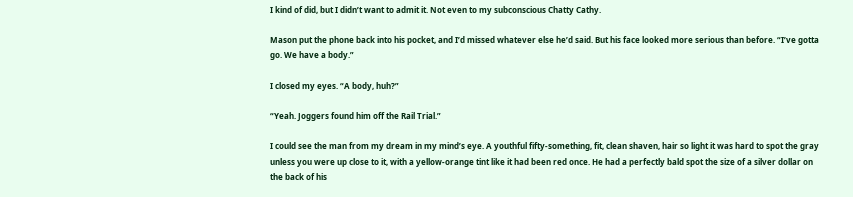I kind of did, but I didn’t want to admit it. Not even to my subconscious Chatty Cathy.

Mason put the phone back into his pocket, and I’d missed whatever else he’d said. But his face looked more serious than before. “I’ve gotta go. We have a body.”

I closed my eyes. “A body, huh?”

“Yeah. Joggers found him off the Rail Trial.”

I could see the man from my dream in my mind’s eye. A youthful fifty-something, fit, clean shaven, hair so light it was hard to spot the gray unless you were up close to it, with a yellow-orange tint like it had been red once. He had a perfectly bald spot the size of a silver dollar on the back of his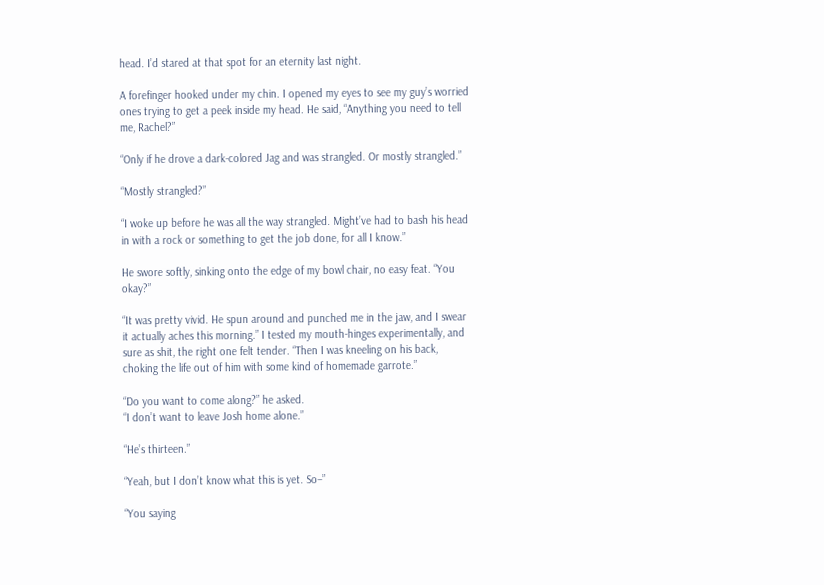head. I’d stared at that spot for an eternity last night.

A forefinger hooked under my chin. I opened my eyes to see my guy’s worried ones trying to get a peek inside my head. He said, “Anything you need to tell me, Rachel?”

“Only if he drove a dark-colored Jag and was strangled. Or mostly strangled.”

“Mostly strangled?”

“I woke up before he was all the way strangled. Might’ve had to bash his head in with a rock or something to get the job done, for all I know.”

He swore softly, sinking onto the edge of my bowl chair, no easy feat. “You okay?”

“It was pretty vivid. He spun around and punched me in the jaw, and I swear it actually aches this morning.” I tested my mouth-hinges experimentally, and sure as shit, the right one felt tender. “Then I was kneeling on his back, choking the life out of him with some kind of homemade garrote.”

“Do you want to come along?” he asked.
“I don’t want to leave Josh home alone.”

“He’s thirteen.”

“Yeah, but I don’t know what this is yet. So–”

“You saying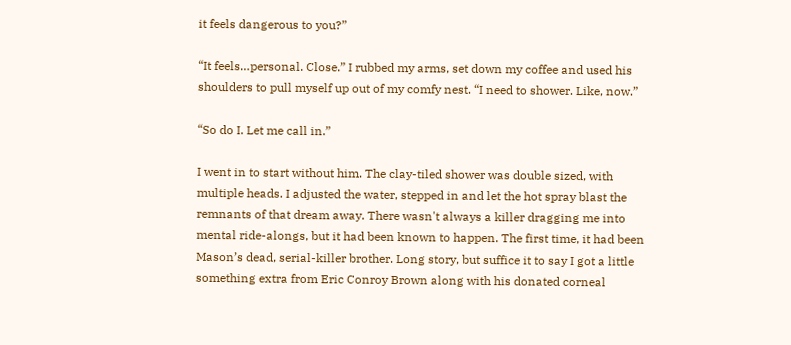it feels dangerous to you?”

“It feels…personal. Close.” I rubbed my arms, set down my coffee and used his shoulders to pull myself up out of my comfy nest. “I need to shower. Like, now.”

“So do I. Let me call in.”

I went in to start without him. The clay-tiled shower was double sized, with multiple heads. I adjusted the water, stepped in and let the hot spray blast the remnants of that dream away. There wasn't always a killer dragging me into mental ride-alongs, but it had been known to happen. The first time, it had been Mason’s dead, serial-killer brother. Long story, but suffice it to say I got a little something extra from Eric Conroy Brown along with his donated corneal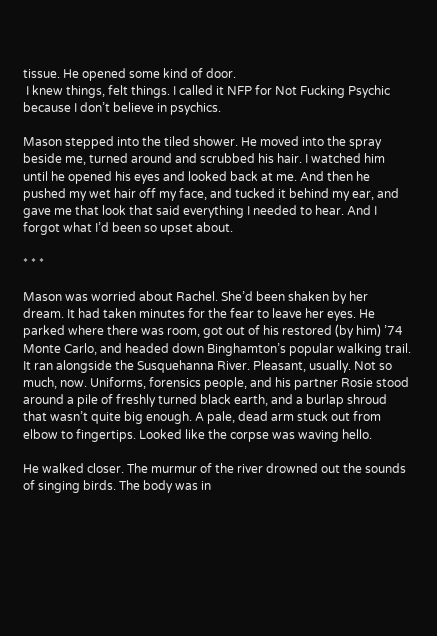tissue. He opened some kind of door.
 I knew things, felt things. I called it NFP for Not Fucking Psychic because I don’t believe in psychics.

Mason stepped into the tiled shower. He moved into the spray beside me, turned around and scrubbed his hair. I watched him until he opened his eyes and looked back at me. And then he pushed my wet hair off my face, and tucked it behind my ear, and gave me that look that said everything I needed to hear. And I forgot what I’d been so upset about.

* * *

Mason was worried about Rachel. She’d been shaken by her dream. It had taken minutes for the fear to leave her eyes. He parked where there was room, got out of his restored (by him) ’74 Monte Carlo, and headed down Binghamton’s popular walking trail. It ran alongside the Susquehanna River. Pleasant, usually. Not so much, now. Uniforms, forensics people, and his partner Rosie stood around a pile of freshly turned black earth, and a burlap shroud that wasn’t quite big enough. A pale, dead arm stuck out from elbow to fingertips. Looked like the corpse was waving hello.

He walked closer. The murmur of the river drowned out the sounds of singing birds. The body was in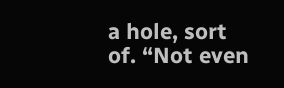a hole, sort of. “Not even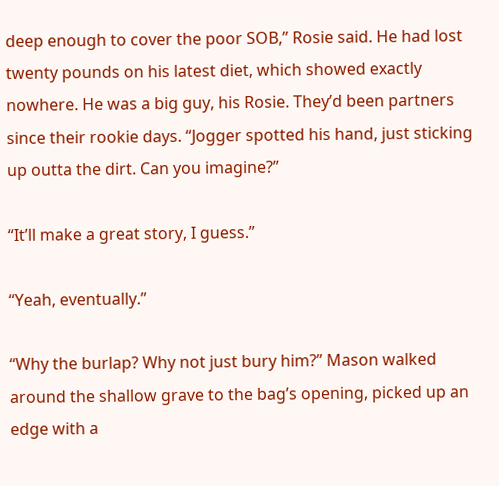deep enough to cover the poor SOB,” Rosie said. He had lost twenty pounds on his latest diet, which showed exactly nowhere. He was a big guy, his Rosie. They’d been partners since their rookie days. “Jogger spotted his hand, just sticking up outta the dirt. Can you imagine?”

“It’ll make a great story, I guess.”

“Yeah, eventually.”

“Why the burlap? Why not just bury him?” Mason walked around the shallow grave to the bag’s opening, picked up an edge with a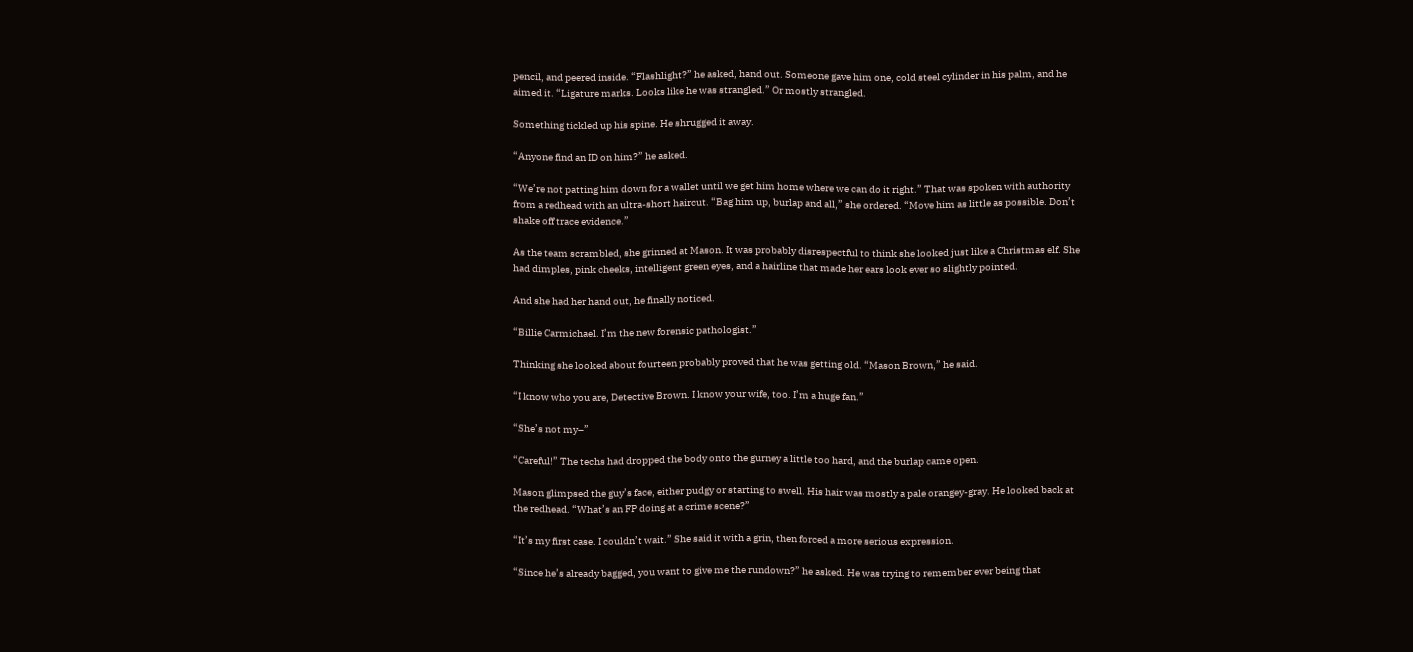pencil, and peered inside. “Flashlight?” he asked, hand out. Someone gave him one, cold steel cylinder in his palm, and he aimed it. “Ligature marks. Looks like he was strangled.” Or mostly strangled.

Something tickled up his spine. He shrugged it away.

“Anyone find an ID on him?” he asked.

“We’re not patting him down for a wallet until we get him home where we can do it right.” That was spoken with authority from a redhead with an ultra-short haircut. “Bag him up, burlap and all,” she ordered. “Move him as little as possible. Don’t shake off trace evidence.”

As the team scrambled, she grinned at Mason. It was probably disrespectful to think she looked just like a Christmas elf. She had dimples, pink cheeks, intelligent green eyes, and a hairline that made her ears look ever so slightly pointed.

And she had her hand out, he finally noticed.

“Billie Carmichael. I’m the new forensic pathologist.”

Thinking she looked about fourteen probably proved that he was getting old. “Mason Brown,” he said.

“I know who you are, Detective Brown. I know your wife, too. I’m a huge fan.”

“She’s not my–”

“Careful!” The techs had dropped the body onto the gurney a little too hard, and the burlap came open.

Mason glimpsed the guy’s face, either pudgy or starting to swell. His hair was mostly a pale orangey-gray. He looked back at the redhead. “What’s an FP doing at a crime scene?”

“It’s my first case. I couldn’t wait.” She said it with a grin, then forced a more serious expression.

“Since he’s already bagged, you want to give me the rundown?” he asked. He was trying to remember ever being that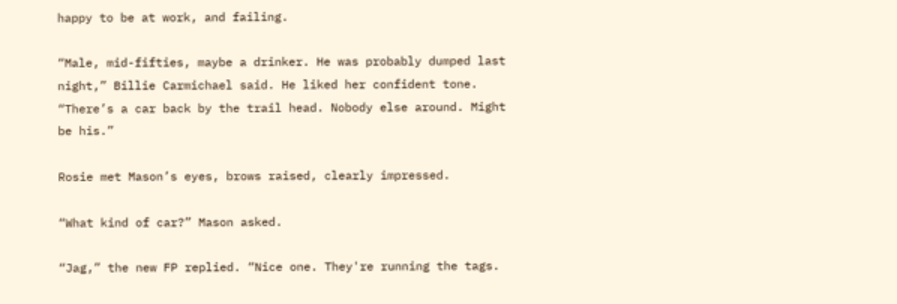happy to be at work, and failing.

“Male, mid-fifties, maybe a drinker. He was probably dumped last night,” Billie Carmichael said. He liked her confident tone. “There’s a car back by the trail head. Nobody else around. Might be his.”

Rosie met Mason’s eyes, brows raised, clearly impressed.

“What kind of car?” Mason asked.

“Jag,” the new FP replied. “Nice one. They're running the tags.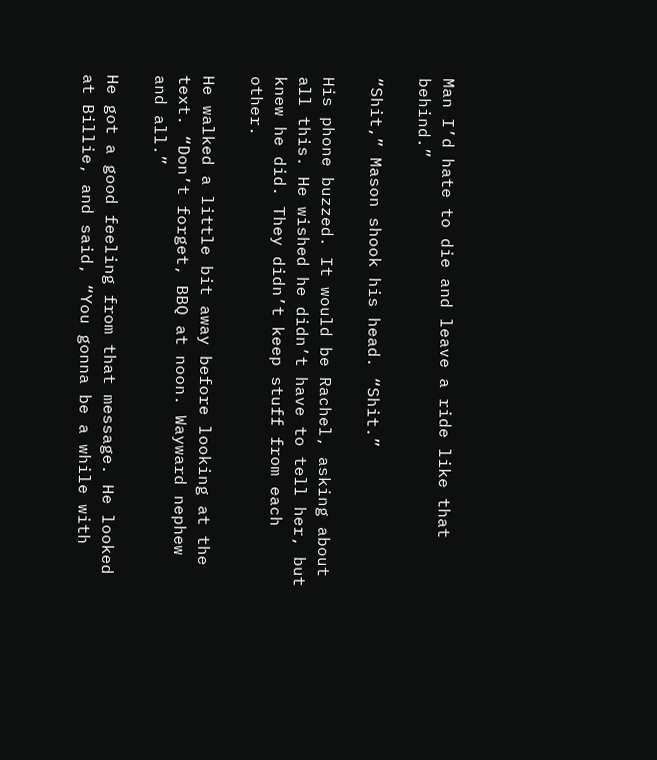Man I’d hate to die and leave a ride like that behind.”

“Shit,” Mason shook his head. “Shit.”

His phone buzzed. It would be Rachel, asking about all this. He wished he didn’t have to tell her, but knew he did. They didn’t keep stuff from each other.

He walked a little bit away before looking at the text. “Don’t forget, BBQ at noon. Wayward nephew and all.”

He got a good feeling from that message. He looked at Billie, and said, “You gonna be a while with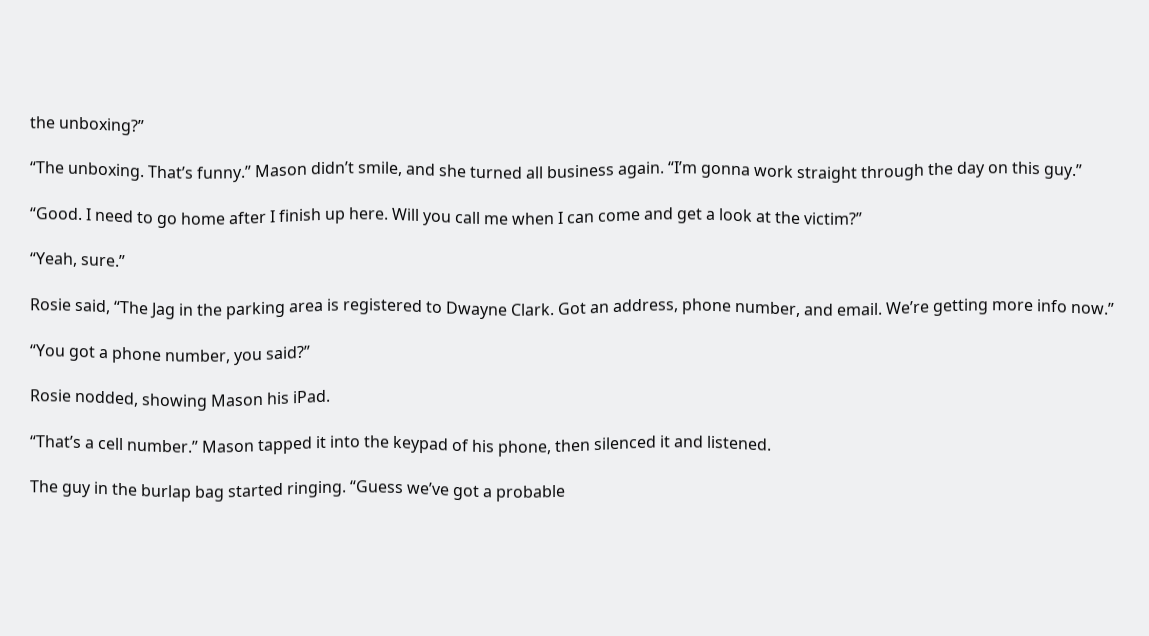the unboxing?”

“The unboxing. That’s funny.” Mason didn’t smile, and she turned all business again. “I’m gonna work straight through the day on this guy.”

“Good. I need to go home after I finish up here. Will you call me when I can come and get a look at the victim?”

“Yeah, sure.”

Rosie said, “The Jag in the parking area is registered to Dwayne Clark. Got an address, phone number, and email. We’re getting more info now.”

“You got a phone number, you said?”

Rosie nodded, showing Mason his iPad.

“That’s a cell number.” Mason tapped it into the keypad of his phone, then silenced it and listened.

The guy in the burlap bag started ringing. “Guess we’ve got a probable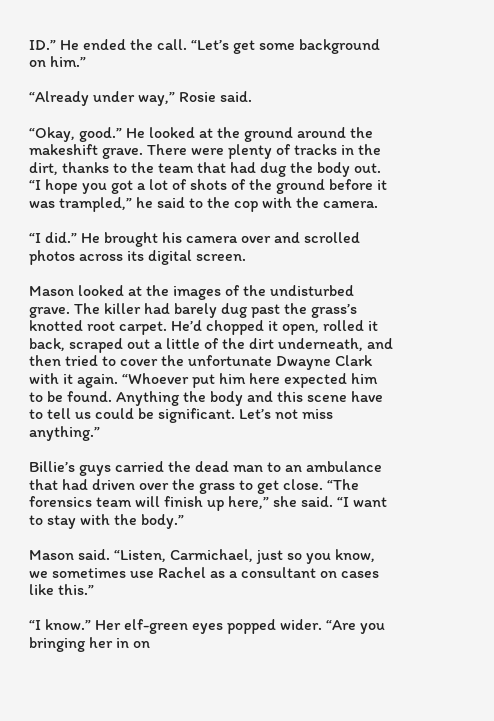ID.” He ended the call. “Let’s get some background on him.”

“Already under way,” Rosie said.

“Okay, good.” He looked at the ground around the makeshift grave. There were plenty of tracks in the dirt, thanks to the team that had dug the body out. “I hope you got a lot of shots of the ground before it was trampled,” he said to the cop with the camera.

“I did.” He brought his camera over and scrolled photos across its digital screen.

Mason looked at the images of the undisturbed grave. The killer had barely dug past the grass’s knotted root carpet. He’d chopped it open, rolled it back, scraped out a little of the dirt underneath, and then tried to cover the unfortunate Dwayne Clark with it again. “Whoever put him here expected him to be found. Anything the body and this scene have to tell us could be significant. Let’s not miss anything.”

Billie’s guys carried the dead man to an ambulance that had driven over the grass to get close. “The forensics team will finish up here,” she said. “I want to stay with the body.”

Mason said. “Listen, Carmichael, just so you know, we sometimes use Rachel as a consultant on cases like this.”

“I know.” Her elf-green eyes popped wider. “Are you bringing her in on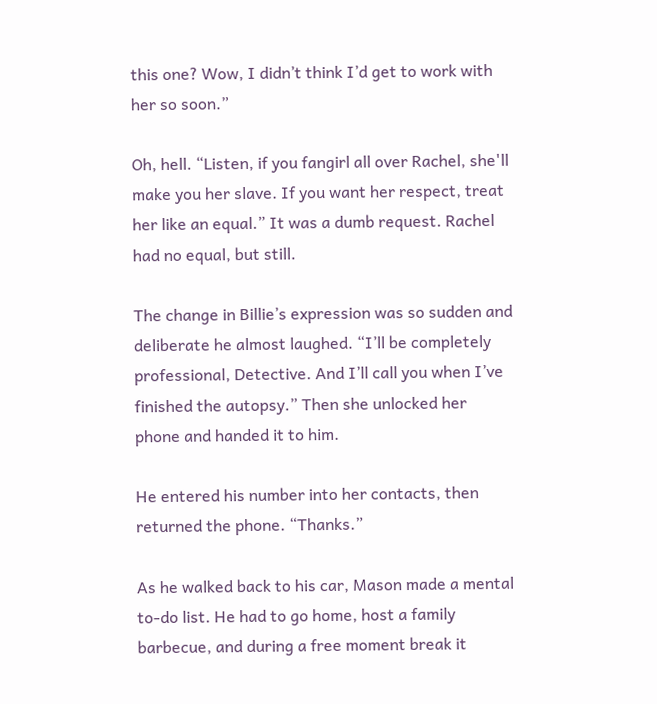this one? Wow, I didn’t think I’d get to work with her so soon.”

Oh, hell. “Listen, if you fangirl all over Rachel, she'll make you her slave. If you want her respect, treat her like an equal.” It was a dumb request. Rachel had no equal, but still.

The change in Billie’s expression was so sudden and deliberate he almost laughed. “I’ll be completely professional, Detective. And I’ll call you when I’ve finished the autopsy.” Then she unlocked her phone and handed it to him.

He entered his number into her contacts, then returned the phone. “Thanks.”

As he walked back to his car, Mason made a mental to-do list. He had to go home, host a family barbecue, and during a free moment break it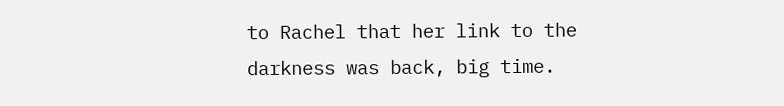to Rachel that her link to the darkness was back, big time.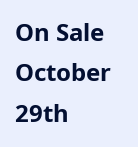On Sale October 29th